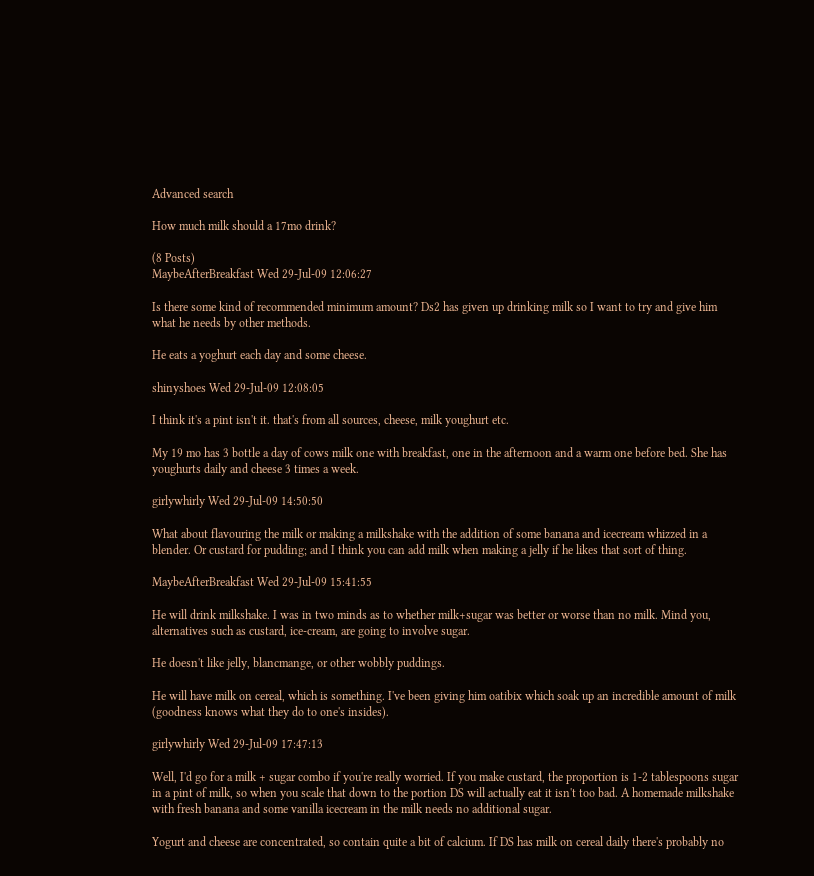Advanced search

How much milk should a 17mo drink?

(8 Posts)
MaybeAfterBreakfast Wed 29-Jul-09 12:06:27

Is there some kind of recommended minimum amount? Ds2 has given up drinking milk so I want to try and give him what he needs by other methods.

He eats a yoghurt each day and some cheese.

shinyshoes Wed 29-Jul-09 12:08:05

I think it's a pint isn't it. that's from all sources, cheese, milk youghurt etc.

My 19 mo has 3 bottle a day of cows milk one with breakfast, one in the afternoon and a warm one before bed. She has youghurts daily and cheese 3 times a week.

girlywhirly Wed 29-Jul-09 14:50:50

What about flavouring the milk or making a milkshake with the addition of some banana and icecream whizzed in a blender. Or custard for pudding; and I think you can add milk when making a jelly if he likes that sort of thing.

MaybeAfterBreakfast Wed 29-Jul-09 15:41:55

He will drink milkshake. I was in two minds as to whether milk+sugar was better or worse than no milk. Mind you, alternatives such as custard, ice-cream, are going to involve sugar.

He doesn't like jelly, blancmange, or other wobbly puddings.

He will have milk on cereal, which is something. I've been giving him oatibix which soak up an incredible amount of milk (goodness knows what they do to one's insides).

girlywhirly Wed 29-Jul-09 17:47:13

Well, I'd go for a milk + sugar combo if you're really worried. If you make custard, the proportion is 1-2 tablespoons sugar in a pint of milk, so when you scale that down to the portion DS will actually eat it isn't too bad. A homemade milkshake with fresh banana and some vanilla icecream in the milk needs no additional sugar.

Yogurt and cheese are concentrated, so contain quite a bit of calcium. If DS has milk on cereal daily there's probably no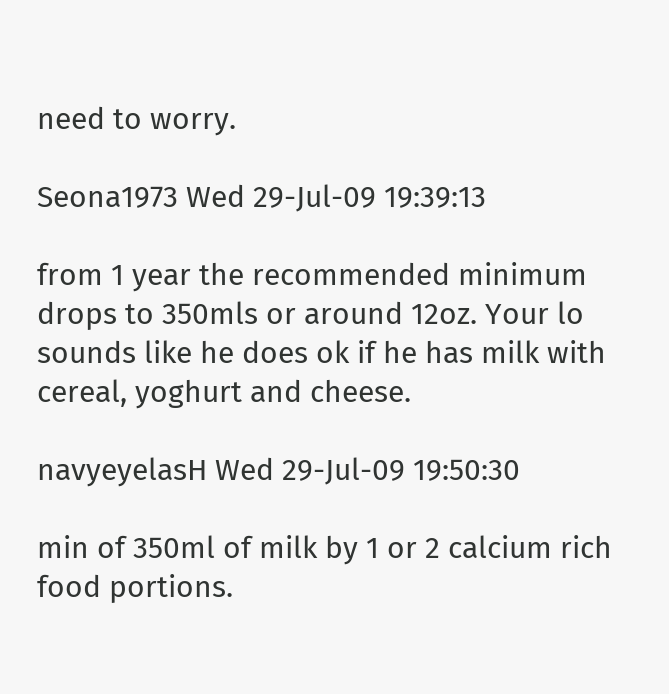need to worry.

Seona1973 Wed 29-Jul-09 19:39:13

from 1 year the recommended minimum drops to 350mls or around 12oz. Your lo sounds like he does ok if he has milk with cereal, yoghurt and cheese.

navyeyelasH Wed 29-Jul-09 19:50:30

min of 350ml of milk by 1 or 2 calcium rich food portions.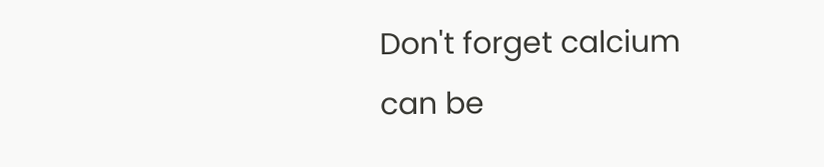Don't forget calcium can be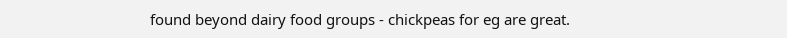found beyond dairy food groups - chickpeas for eg are great.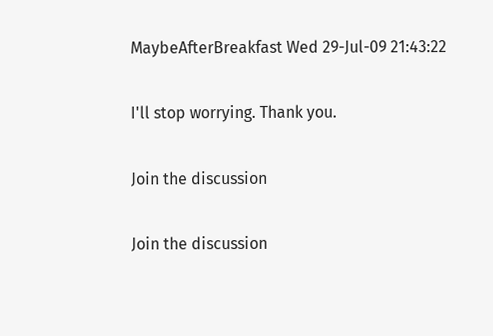MaybeAfterBreakfast Wed 29-Jul-09 21:43:22

I'll stop worrying. Thank you.

Join the discussion

Join the discussion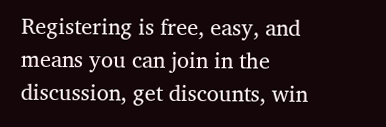Registering is free, easy, and means you can join in the discussion, get discounts, win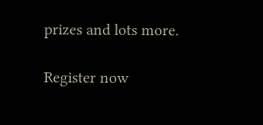prizes and lots more.

Register now